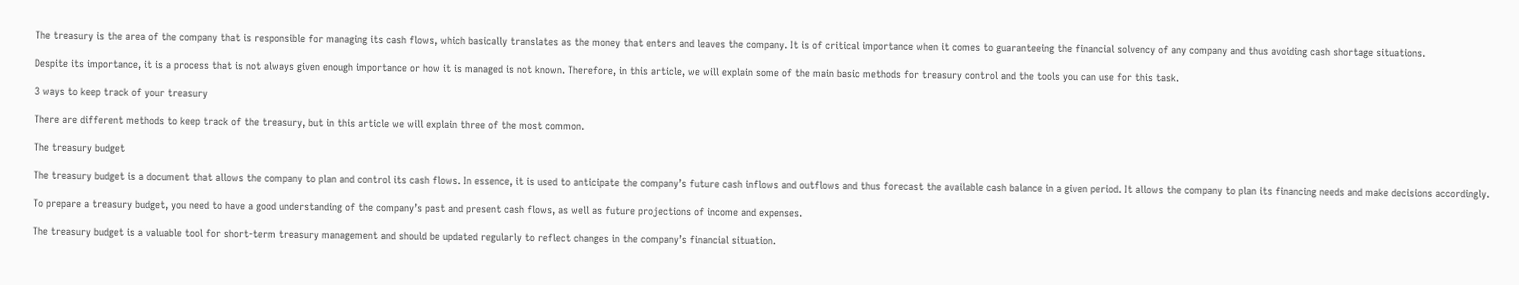The treasury is the area of the company that is responsible for managing its cash flows, which basically translates as the money that enters and leaves the company. It is of critical importance when it comes to guaranteeing the financial solvency of any company and thus avoiding cash shortage situations.

Despite its importance, it is a process that is not always given enough importance or how it is managed is not known. Therefore, in this article, we will explain some of the main basic methods for treasury control and the tools you can use for this task.

3 ways to keep track of your treasury

There are different methods to keep track of the treasury, but in this article we will explain three of the most common.

The treasury budget

The treasury budget is a document that allows the company to plan and control its cash flows. In essence, it is used to anticipate the company’s future cash inflows and outflows and thus forecast the available cash balance in a given period. It allows the company to plan its financing needs and make decisions accordingly.

To prepare a treasury budget, you need to have a good understanding of the company’s past and present cash flows, as well as future projections of income and expenses.

The treasury budget is a valuable tool for short-term treasury management and should be updated regularly to reflect changes in the company’s financial situation.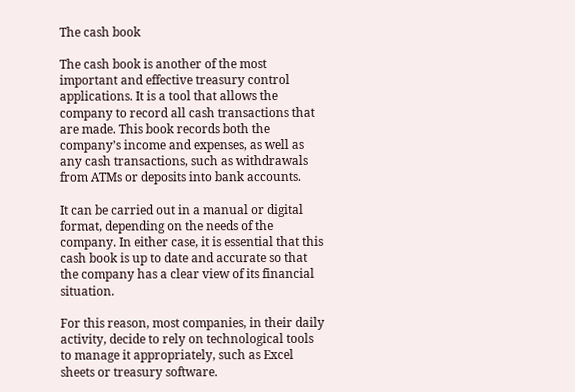The cash book

The cash book is another of the most important and effective treasury control applications. It is a tool that allows the company to record all cash transactions that are made. This book records both the company’s income and expenses, as well as any cash transactions, such as withdrawals from ATMs or deposits into bank accounts.

It can be carried out in a manual or digital format, depending on the needs of the company. In either case, it is essential that this cash book is up to date and accurate so that the company has a clear view of its financial situation.

For this reason, most companies, in their daily activity, decide to rely on technological tools to manage it appropriately, such as Excel sheets or treasury software.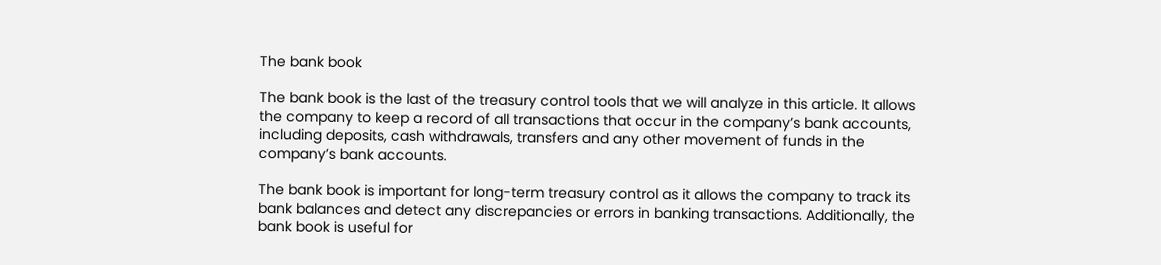The bank book

The bank book is the last of the treasury control tools that we will analyze in this article. It allows the company to keep a record of all transactions that occur in the company’s bank accounts, including deposits, cash withdrawals, transfers and any other movement of funds in the company’s bank accounts.

The bank book is important for long-term treasury control as it allows the company to track its bank balances and detect any discrepancies or errors in banking transactions. Additionally, the bank book is useful for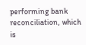performing bank reconciliation, which is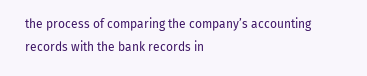the process of comparing the company’s accounting records with the bank records in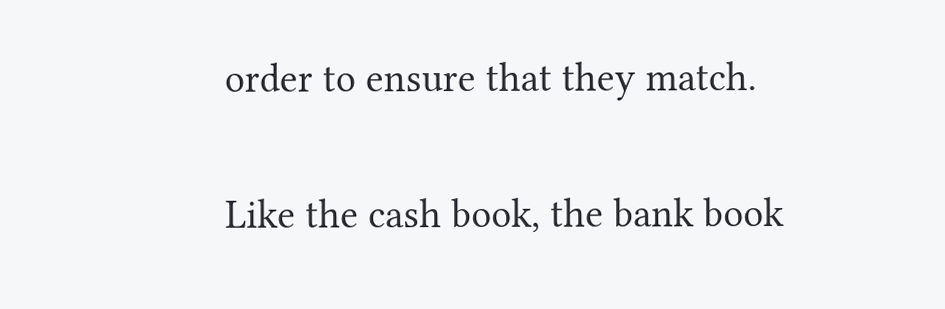order to ensure that they match.

Like the cash book, the bank book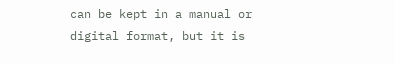can be kept in a manual or digital format, but it is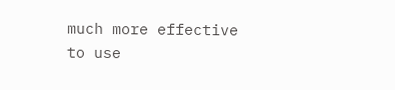much more effective to use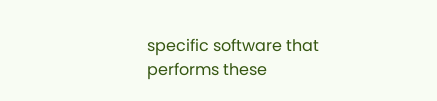specific software that performs these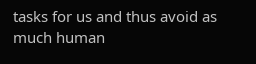tasks for us and thus avoid as much human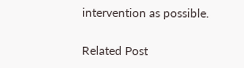intervention as possible.

Related Post